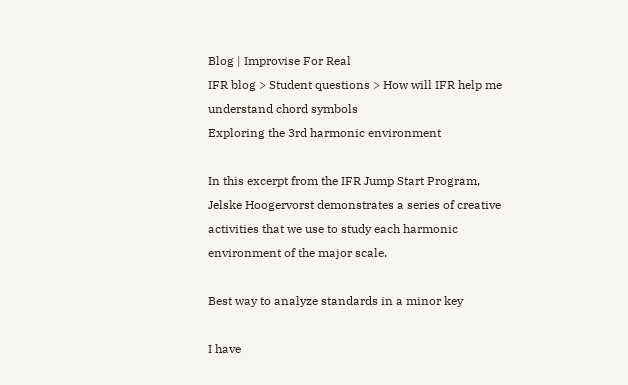Blog | Improvise For Real
IFR blog > Student questions > How will IFR help me understand chord symbols
Exploring the 3rd harmonic environment

In this excerpt from the IFR Jump Start Program, Jelske Hoogervorst demonstrates a series of creative activities that we use to study each harmonic environment of the major scale.

Best way to analyze standards in a minor key

I have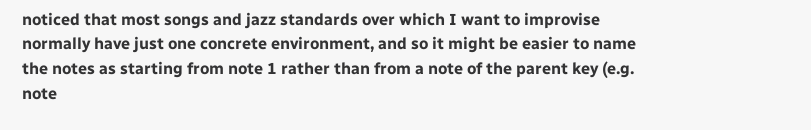noticed that most songs and jazz standards over which I want to improvise normally have just one concrete environment, and so it might be easier to name the notes as starting from note 1 rather than from a note of the parent key (e.g. note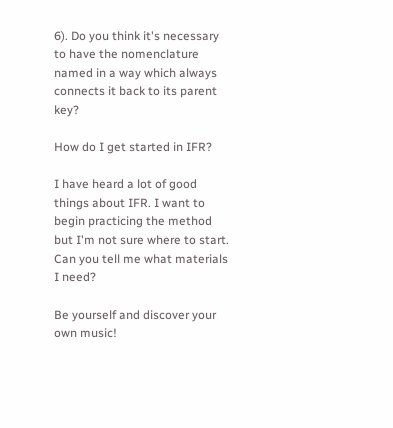6). Do you think it's necessary to have the nomenclature named in a way which always connects it back to its parent key?

How do I get started in IFR?

I have heard a lot of good things about IFR. I want to begin practicing the method but I'm not sure where to start. Can you tell me what materials I need?

Be yourself and discover your own music!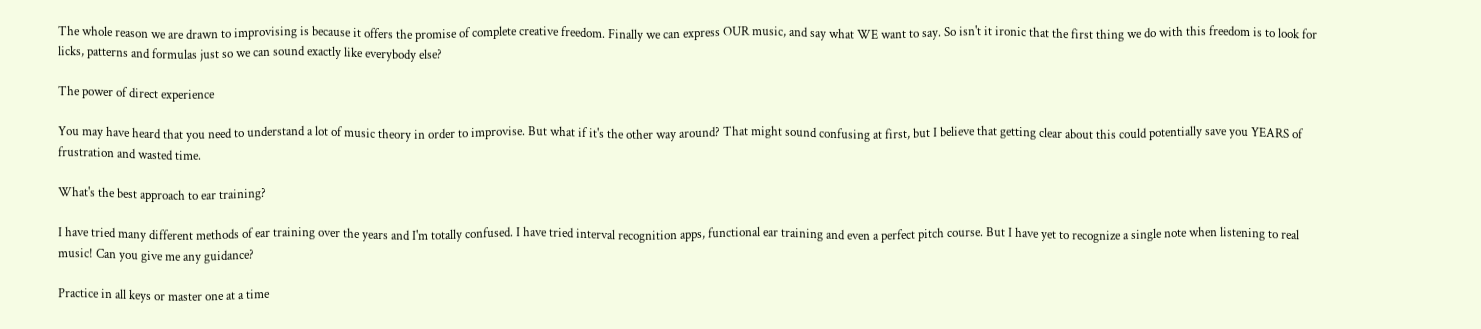The whole reason we are drawn to improvising is because it offers the promise of complete creative freedom. Finally we can express OUR music, and say what WE want to say. So isn't it ironic that the first thing we do with this freedom is to look for licks, patterns and formulas just so we can sound exactly like everybody else?

The power of direct experience

You may have heard that you need to understand a lot of music theory in order to improvise. But what if it's the other way around? That might sound confusing at first, but I believe that getting clear about this could potentially save you YEARS of frustration and wasted time.

What's the best approach to ear training?

I have tried many different methods of ear training over the years and I'm totally confused. I have tried interval recognition apps, functional ear training and even a perfect pitch course. But I have yet to recognize a single note when listening to real music! Can you give me any guidance?

Practice in all keys or master one at a time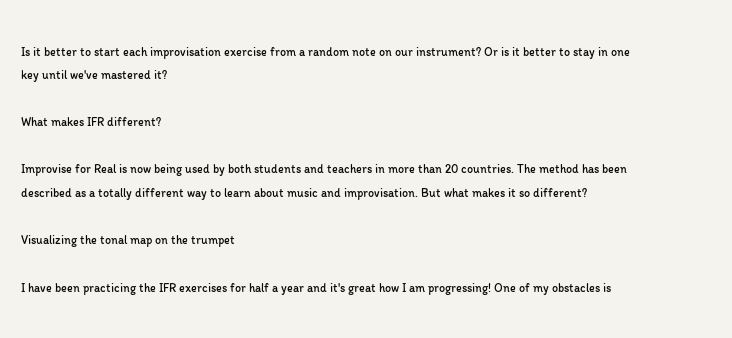Is it better to start each improvisation exercise from a random note on our instrument? Or is it better to stay in one key until we've mastered it?

What makes IFR different?

Improvise for Real is now being used by both students and teachers in more than 20 countries. The method has been described as a totally different way to learn about music and improvisation. But what makes it so different?

Visualizing the tonal map on the trumpet

I have been practicing the IFR exercises for half a year and it's great how I am progressing! One of my obstacles is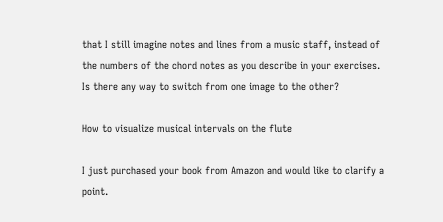that I still imagine notes and lines from a music staff, instead of the numbers of the chord notes as you describe in your exercises. Is there any way to switch from one image to the other?

How to visualize musical intervals on the flute

I just purchased your book from Amazon and would like to clarify a point.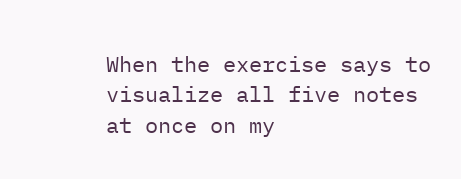When the exercise says to visualize all five notes at once on my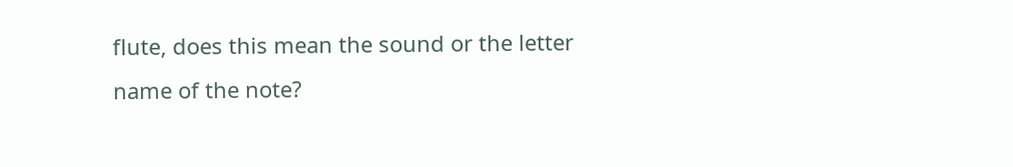flute, does this mean the sound or the letter name of the note?